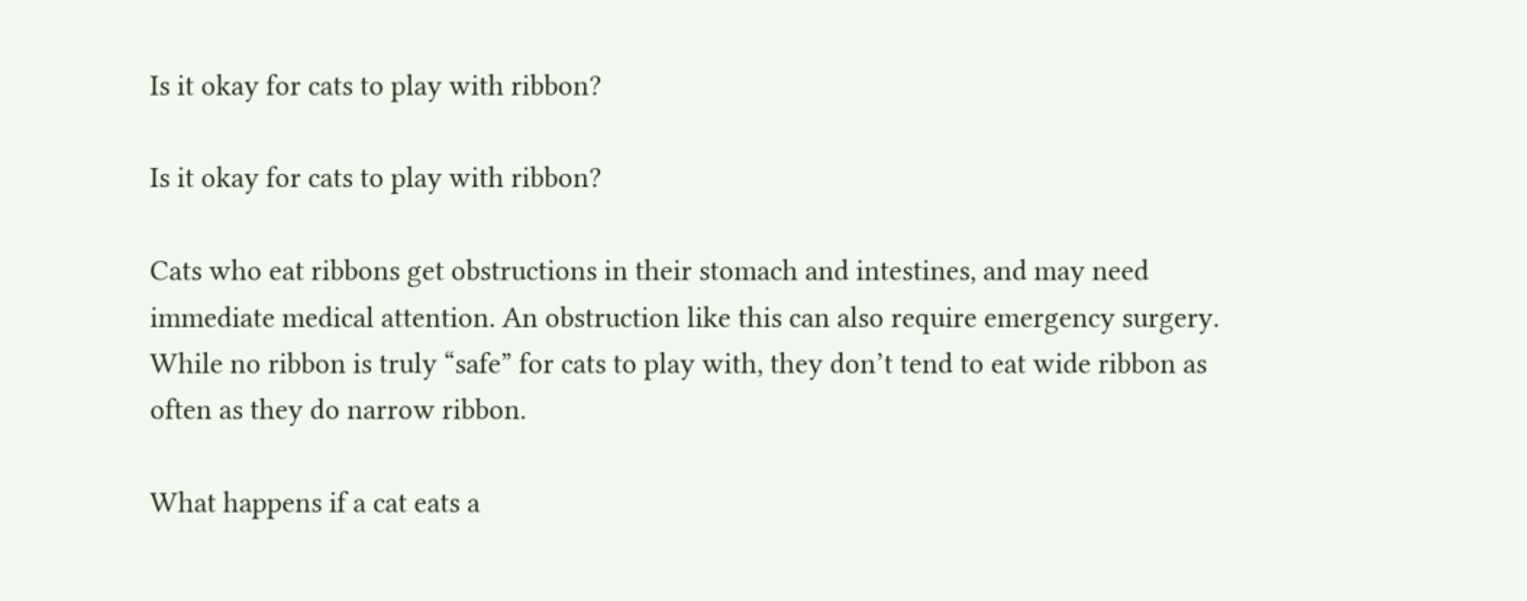Is it okay for cats to play with ribbon?

Is it okay for cats to play with ribbon?

Cats who eat ribbons get obstructions in their stomach and intestines, and may need immediate medical attention. An obstruction like this can also require emergency surgery. While no ribbon is truly “safe” for cats to play with, they don’t tend to eat wide ribbon as often as they do narrow ribbon.

What happens if a cat eats a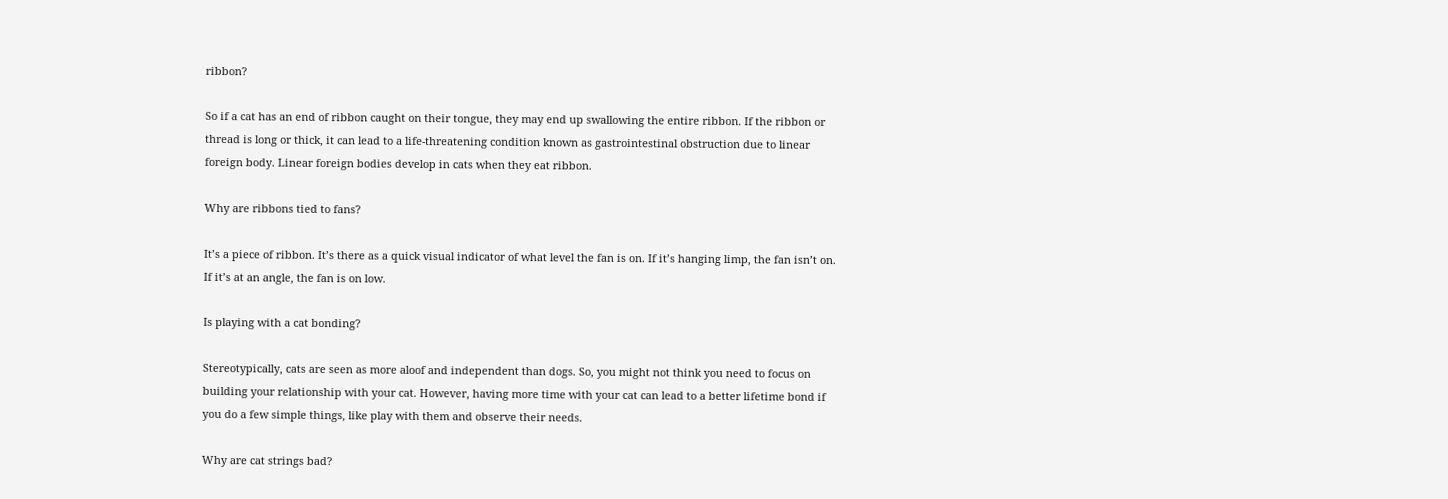ribbon?

So if a cat has an end of ribbon caught on their tongue, they may end up swallowing the entire ribbon. If the ribbon or thread is long or thick, it can lead to a life-threatening condition known as gastrointestinal obstruction due to linear foreign body. Linear foreign bodies develop in cats when they eat ribbon.

Why are ribbons tied to fans?

It’s a piece of ribbon. It’s there as a quick visual indicator of what level the fan is on. If it’s hanging limp, the fan isn’t on. If it’s at an angle, the fan is on low.

Is playing with a cat bonding?

Stereotypically, cats are seen as more aloof and independent than dogs. So, you might not think you need to focus on building your relationship with your cat. However, having more time with your cat can lead to a better lifetime bond if you do a few simple things, like play with them and observe their needs.

Why are cat strings bad?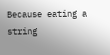Because eating a string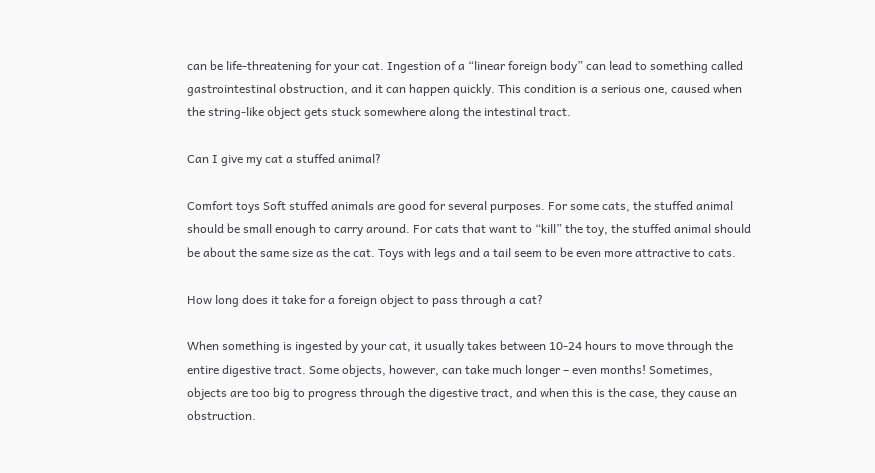can be life-threatening for your cat. Ingestion of a “linear foreign body” can lead to something called gastrointestinal obstruction, and it can happen quickly. This condition is a serious one, caused when the string-like object gets stuck somewhere along the intestinal tract.

Can I give my cat a stuffed animal?

Comfort toys Soft stuffed animals are good for several purposes. For some cats, the stuffed animal should be small enough to carry around. For cats that want to “kill” the toy, the stuffed animal should be about the same size as the cat. Toys with legs and a tail seem to be even more attractive to cats.

How long does it take for a foreign object to pass through a cat?

When something is ingested by your cat, it usually takes between 10-24 hours to move through the entire digestive tract. Some objects, however, can take much longer – even months! Sometimes, objects are too big to progress through the digestive tract, and when this is the case, they cause an obstruction.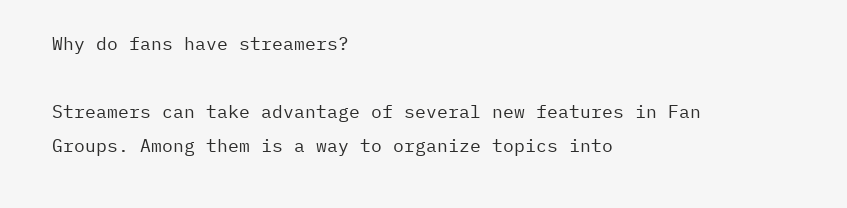Why do fans have streamers?

Streamers can take advantage of several new features in Fan Groups. Among them is a way to organize topics into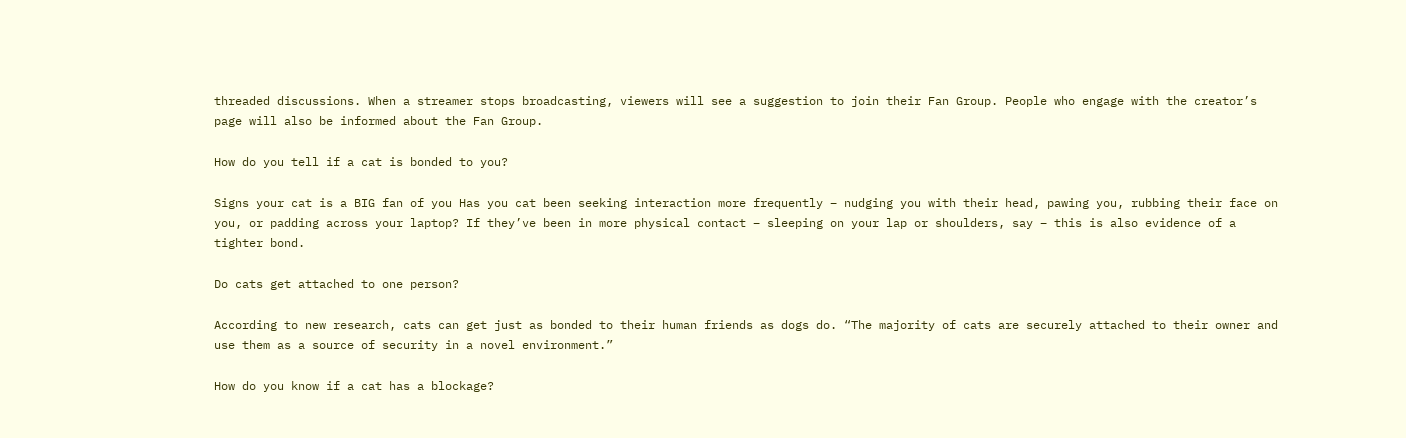threaded discussions. When a streamer stops broadcasting, viewers will see a suggestion to join their Fan Group. People who engage with the creator’s page will also be informed about the Fan Group.

How do you tell if a cat is bonded to you?

Signs your cat is a BIG fan of you Has you cat been seeking interaction more frequently – nudging you with their head, pawing you, rubbing their face on you, or padding across your laptop? If they’ve been in more physical contact – sleeping on your lap or shoulders, say – this is also evidence of a tighter bond.

Do cats get attached to one person?

According to new research, cats can get just as bonded to their human friends as dogs do. “The majority of cats are securely attached to their owner and use them as a source of security in a novel environment.”

How do you know if a cat has a blockage?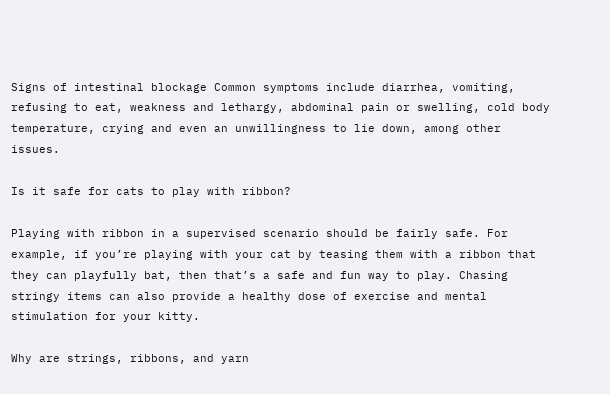Signs of intestinal blockage Common symptoms include diarrhea, vomiting, refusing to eat, weakness and lethargy, abdominal pain or swelling, cold body temperature, crying and even an unwillingness to lie down, among other issues.

Is it safe for cats to play with ribbon?

Playing with ribbon in a supervised scenario should be fairly safe. For example, if you’re playing with your cat by teasing them with a ribbon that they can playfully bat, then that’s a safe and fun way to play. Chasing stringy items can also provide a healthy dose of exercise and mental stimulation for your kitty.

Why are strings, ribbons, and yarn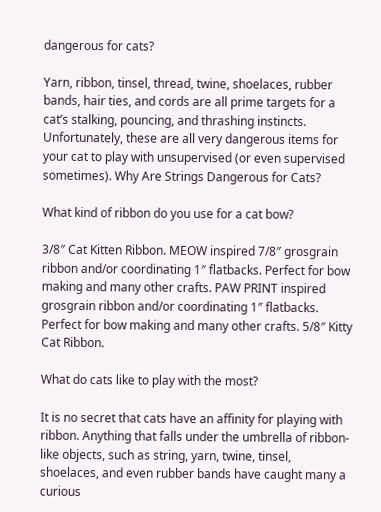dangerous for cats?

Yarn, ribbon, tinsel, thread, twine, shoelaces, rubber bands, hair ties, and cords are all prime targets for a cat’s stalking, pouncing, and thrashing instincts. Unfortunately, these are all very dangerous items for your cat to play with unsupervised (or even supervised sometimes). Why Are Strings Dangerous for Cats?

What kind of ribbon do you use for a cat bow?

3/8″ Cat Kitten Ribbon. MEOW inspired 7/8″ grosgrain ribbon and/or coordinating 1″ flatbacks. Perfect for bow making and many other crafts. PAW PRINT inspired grosgrain ribbon and/or coordinating 1″ flatbacks. Perfect for bow making and many other crafts. 5/8″ Kitty Cat Ribbon.

What do cats like to play with the most?

It is no secret that cats have an affinity for playing with ribbon. Anything that falls under the umbrella of ribbon-like objects, such as string, yarn, twine, tinsel, shoelaces, and even rubber bands have caught many a curious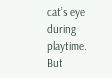cat’s eye during playtime. But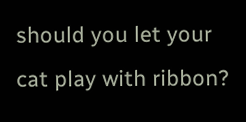should you let your cat play with ribbon?